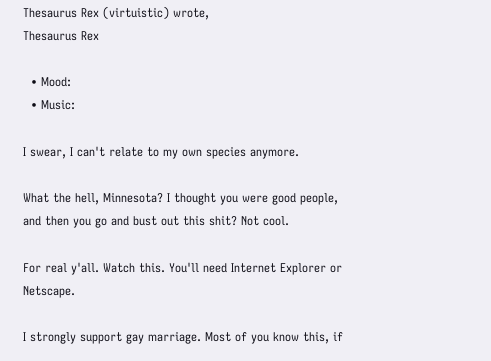Thesaurus Rex (virtuistic) wrote,
Thesaurus Rex

  • Mood:
  • Music:

I swear, I can't relate to my own species anymore.

What the hell, Minnesota? I thought you were good people, and then you go and bust out this shit? Not cool.

For real y'all. Watch this. You'll need Internet Explorer or Netscape.

I strongly support gay marriage. Most of you know this, if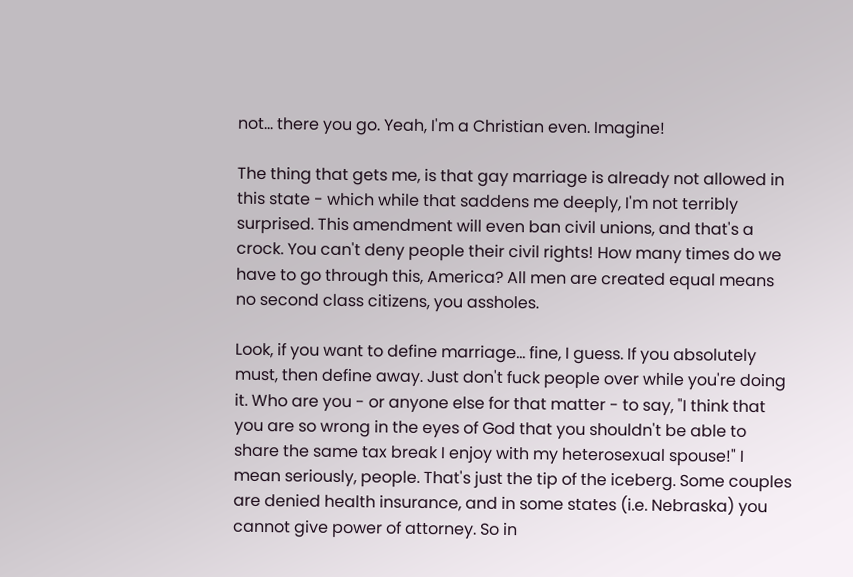not... there you go. Yeah, I'm a Christian even. Imagine!

The thing that gets me, is that gay marriage is already not allowed in this state - which while that saddens me deeply, I'm not terribly surprised. This amendment will even ban civil unions, and that's a crock. You can't deny people their civil rights! How many times do we have to go through this, America? All men are created equal means no second class citizens, you assholes.

Look, if you want to define marriage... fine, I guess. If you absolutely must, then define away. Just don't fuck people over while you're doing it. Who are you - or anyone else for that matter - to say, "I think that you are so wrong in the eyes of God that you shouldn't be able to share the same tax break I enjoy with my heterosexual spouse!" I mean seriously, people. That's just the tip of the iceberg. Some couples are denied health insurance, and in some states (i.e. Nebraska) you cannot give power of attorney. So in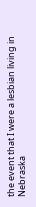the event that I were a lesbian living in Nebraska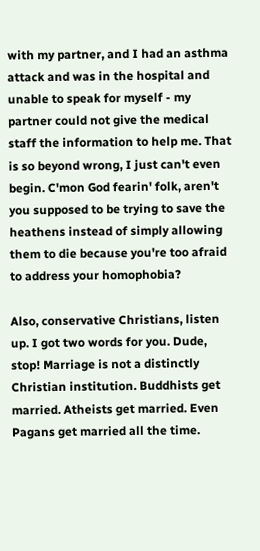with my partner, and I had an asthma attack and was in the hospital and unable to speak for myself - my partner could not give the medical staff the information to help me. That is so beyond wrong, I just can't even begin. C'mon God fearin' folk, aren't you supposed to be trying to save the heathens instead of simply allowing them to die because you're too afraid to address your homophobia?

Also, conservative Christians, listen up. I got two words for you. Dude, stop! Marriage is not a distinctly Christian institution. Buddhists get married. Atheists get married. Even Pagans get married all the time.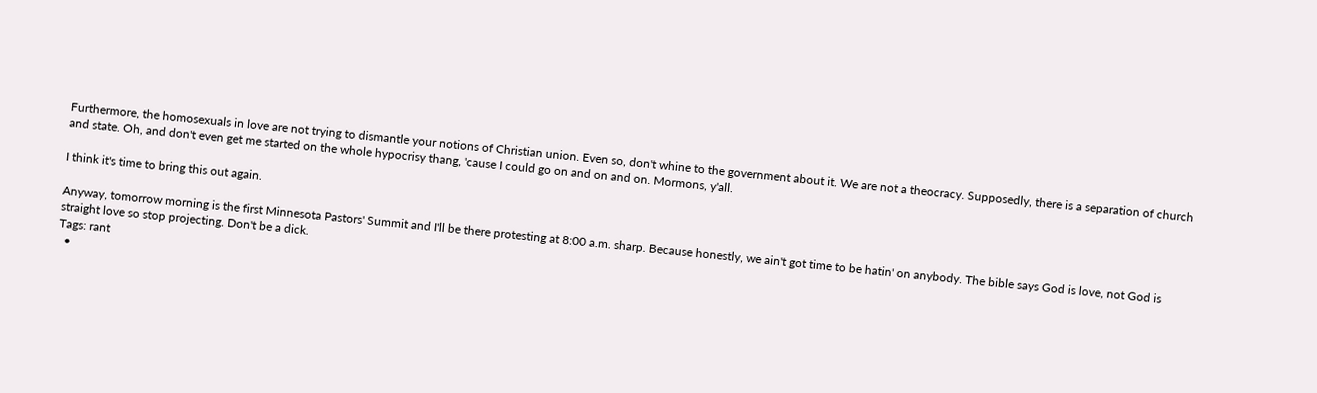Furthermore, the homosexuals in love are not trying to dismantle your notions of Christian union. Even so, don't whine to the government about it. We are not a theocracy. Supposedly, there is a separation of church and state. Oh, and don't even get me started on the whole hypocrisy thang, 'cause I could go on and on and on. Mormons, y'all.

I think it's time to bring this out again.

Anyway, tomorrow morning is the first Minnesota Pastors' Summit and I'll be there protesting at 8:00 a.m. sharp. Because honestly, we ain't got time to be hatin' on anybody. The bible says God is love, not God is straight love so stop projecting. Don't be a dick.
Tags: rant
  •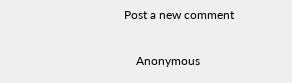Post a new comment


    Anonymous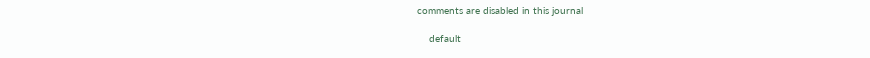comments are disabled in this journal

    default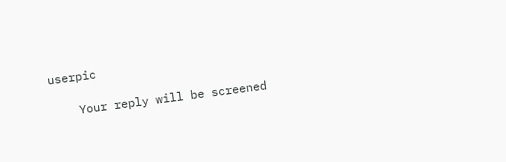userpic

    Your reply will be screened